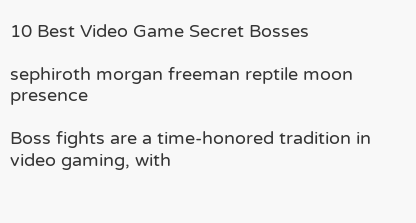10 Best Video Game Secret Bosses

sephiroth morgan freeman reptile moon presence

Boss fights are a time-honored tradition in video gaming, with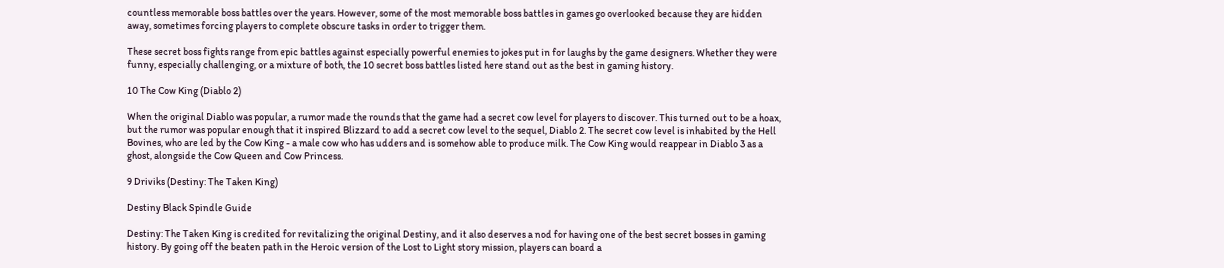countless memorable boss battles over the years. However, some of the most memorable boss battles in games go overlooked because they are hidden away, sometimes forcing players to complete obscure tasks in order to trigger them.

These secret boss fights range from epic battles against especially powerful enemies to jokes put in for laughs by the game designers. Whether they were funny, especially challenging, or a mixture of both, the 10 secret boss battles listed here stand out as the best in gaming history.

10 The Cow King (Diablo 2)

When the original Diablo was popular, a rumor made the rounds that the game had a secret cow level for players to discover. This turned out to be a hoax, but the rumor was popular enough that it inspired Blizzard to add a secret cow level to the sequel, Diablo 2. The secret cow level is inhabited by the Hell Bovines, who are led by the Cow King - a male cow who has udders and is somehow able to produce milk. The Cow King would reappear in Diablo 3 as a ghost, alongside the Cow Queen and Cow Princess.

9 Driviks (Destiny: The Taken King)

Destiny Black Spindle Guide

Destiny: The Taken King is credited for revitalizing the original Destiny, and it also deserves a nod for having one of the best secret bosses in gaming history. By going off the beaten path in the Heroic version of the Lost to Light story mission, players can board a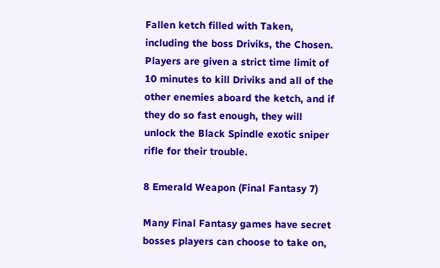Fallen ketch filled with Taken, including the boss Driviks, the Chosen. Players are given a strict time limit of 10 minutes to kill Driviks and all of the other enemies aboard the ketch, and if they do so fast enough, they will unlock the Black Spindle exotic sniper rifle for their trouble.

8 Emerald Weapon (Final Fantasy 7)

Many Final Fantasy games have secret bosses players can choose to take on,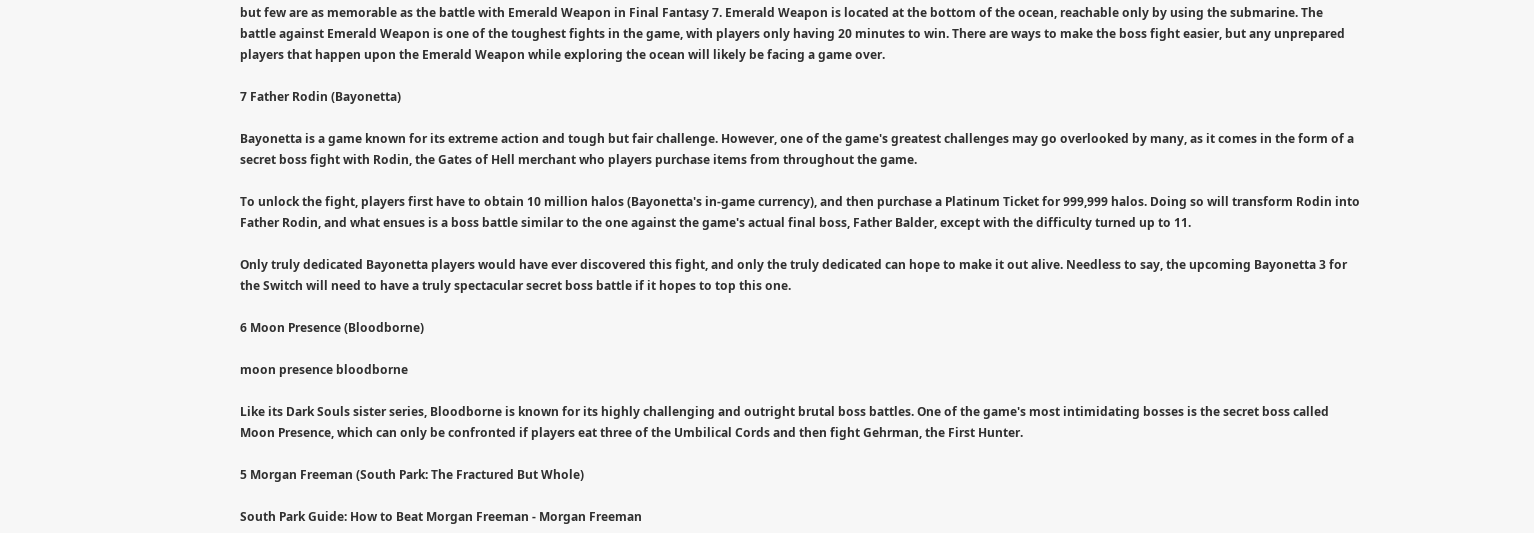but few are as memorable as the battle with Emerald Weapon in Final Fantasy 7. Emerald Weapon is located at the bottom of the ocean, reachable only by using the submarine. The battle against Emerald Weapon is one of the toughest fights in the game, with players only having 20 minutes to win. There are ways to make the boss fight easier, but any unprepared players that happen upon the Emerald Weapon while exploring the ocean will likely be facing a game over.

7 Father Rodin (Bayonetta)

Bayonetta is a game known for its extreme action and tough but fair challenge. However, one of the game's greatest challenges may go overlooked by many, as it comes in the form of a secret boss fight with Rodin, the Gates of Hell merchant who players purchase items from throughout the game.

To unlock the fight, players first have to obtain 10 million halos (Bayonetta's in-game currency), and then purchase a Platinum Ticket for 999,999 halos. Doing so will transform Rodin into Father Rodin, and what ensues is a boss battle similar to the one against the game's actual final boss, Father Balder, except with the difficulty turned up to 11.

Only truly dedicated Bayonetta players would have ever discovered this fight, and only the truly dedicated can hope to make it out alive. Needless to say, the upcoming Bayonetta 3 for the Switch will need to have a truly spectacular secret boss battle if it hopes to top this one.

6 Moon Presence (Bloodborne)

moon presence bloodborne

Like its Dark Souls sister series, Bloodborne is known for its highly challenging and outright brutal boss battles. One of the game's most intimidating bosses is the secret boss called Moon Presence, which can only be confronted if players eat three of the Umbilical Cords and then fight Gehrman, the First Hunter.

5 Morgan Freeman (South Park: The Fractured But Whole)

South Park Guide: How to Beat Morgan Freeman - Morgan Freeman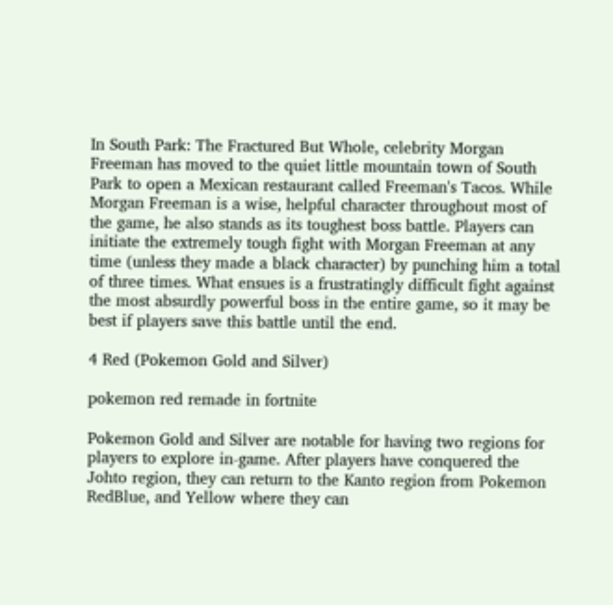In South Park: The Fractured But Whole, celebrity Morgan Freeman has moved to the quiet little mountain town of South Park to open a Mexican restaurant called Freeman's Tacos. While Morgan Freeman is a wise, helpful character throughout most of the game, he also stands as its toughest boss battle. Players can initiate the extremely tough fight with Morgan Freeman at any time (unless they made a black character) by punching him a total of three times. What ensues is a frustratingly difficult fight against the most absurdly powerful boss in the entire game, so it may be best if players save this battle until the end.

4 Red (Pokemon Gold and Silver)

pokemon red remade in fortnite

Pokemon Gold and Silver are notable for having two regions for players to explore in-game. After players have conquered the Johto region, they can return to the Kanto region from Pokemon RedBlue, and Yellow where they can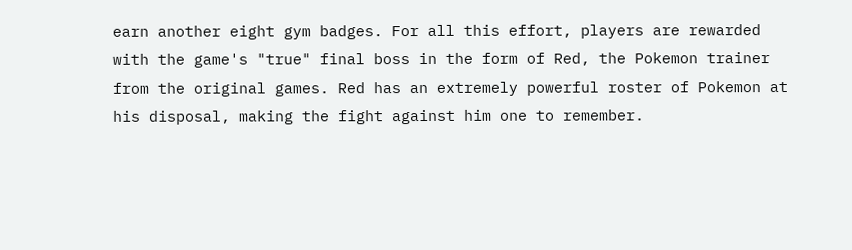earn another eight gym badges. For all this effort, players are rewarded with the game's "true" final boss in the form of Red, the Pokemon trainer from the original games. Red has an extremely powerful roster of Pokemon at his disposal, making the fight against him one to remember.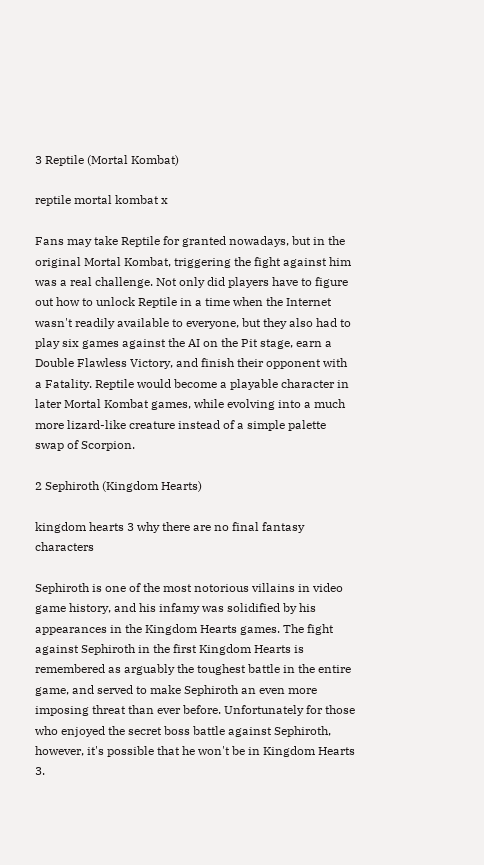3 Reptile (Mortal Kombat)

reptile mortal kombat x

Fans may take Reptile for granted nowadays, but in the original Mortal Kombat, triggering the fight against him was a real challenge. Not only did players have to figure out how to unlock Reptile in a time when the Internet wasn't readily available to everyone, but they also had to play six games against the AI on the Pit stage, earn a Double Flawless Victory, and finish their opponent with a Fatality. Reptile would become a playable character in later Mortal Kombat games, while evolving into a much more lizard-like creature instead of a simple palette swap of Scorpion.

2 Sephiroth (Kingdom Hearts)

kingdom hearts 3 why there are no final fantasy characters

Sephiroth is one of the most notorious villains in video game history, and his infamy was solidified by his appearances in the Kingdom Hearts games. The fight against Sephiroth in the first Kingdom Hearts is remembered as arguably the toughest battle in the entire game, and served to make Sephiroth an even more imposing threat than ever before. Unfortunately for those who enjoyed the secret boss battle against Sephiroth, however, it's possible that he won't be in Kingdom Hearts 3.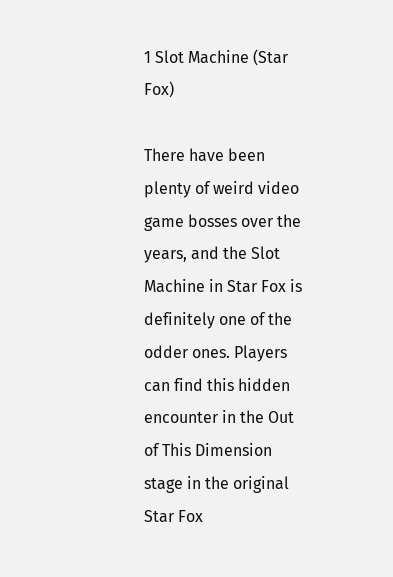1 Slot Machine (Star Fox)

There have been plenty of weird video game bosses over the years, and the Slot Machine in Star Fox is definitely one of the odder ones. Players can find this hidden encounter in the Out of This Dimension stage in the original Star Fox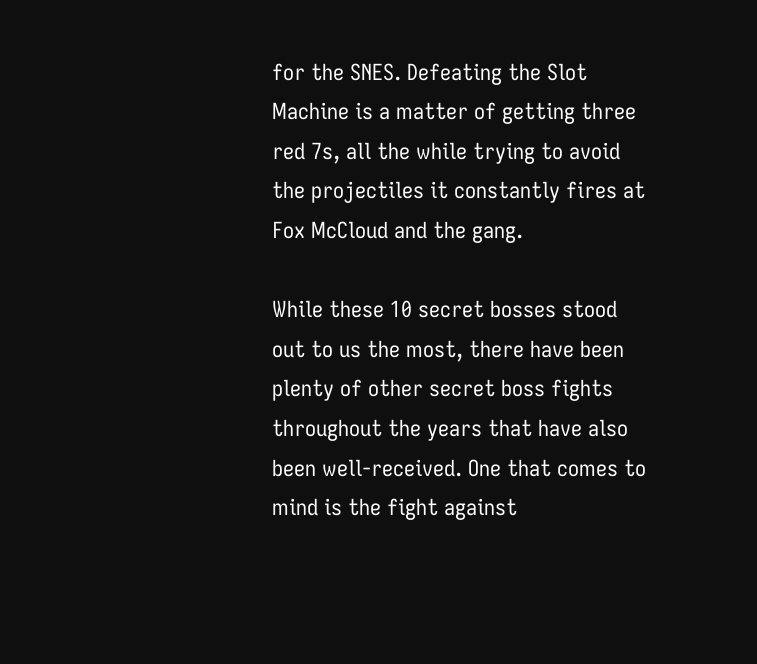for the SNES. Defeating the Slot Machine is a matter of getting three red 7s, all the while trying to avoid the projectiles it constantly fires at Fox McCloud and the gang.

While these 10 secret bosses stood out to us the most, there have been plenty of other secret boss fights throughout the years that have also been well-received. One that comes to mind is the fight against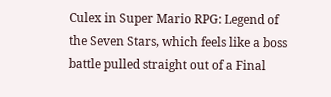Culex in Super Mario RPG: Legend of the Seven Stars, which feels like a boss battle pulled straight out of a Final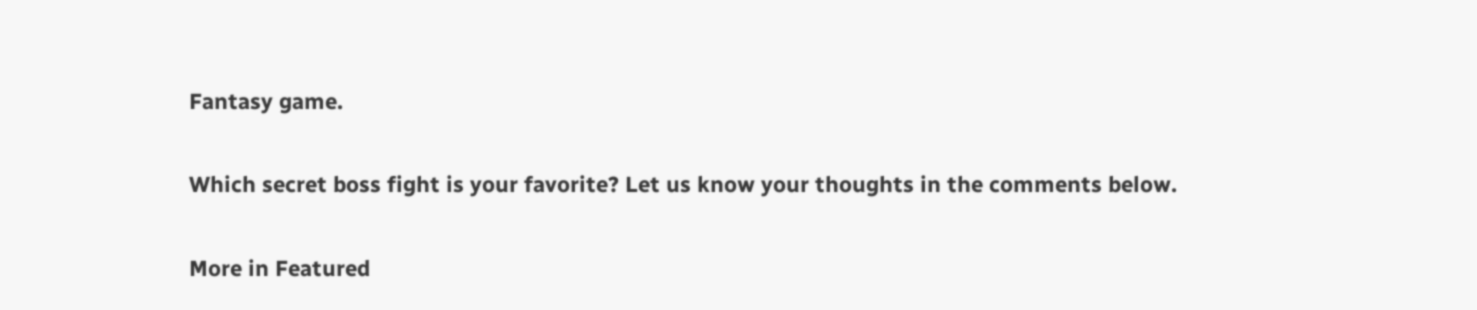Fantasy game.

Which secret boss fight is your favorite? Let us know your thoughts in the comments below.

More in Featured